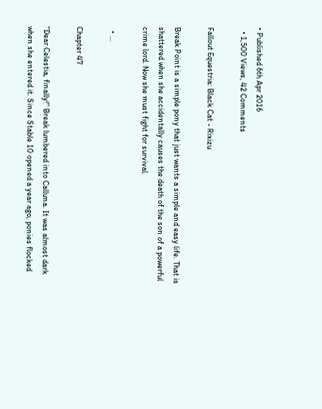• Published 6th Apr 2016
  • 1,500 Views, 42 Comments

Fallout Equestria: Black Cat - Rixizu

Break Point is a simple pony that just wants a simple and easy life. That is shattered when she accidentally causes the death of the son of a powerful crime lord. Now she must fight for survival.

  • ...

Chapter 47

"Dear Celestia, finally!" Break lumbered into Calluna. It was almost dark when she entered it. Since Stable 10 opened a year ago, ponies flocked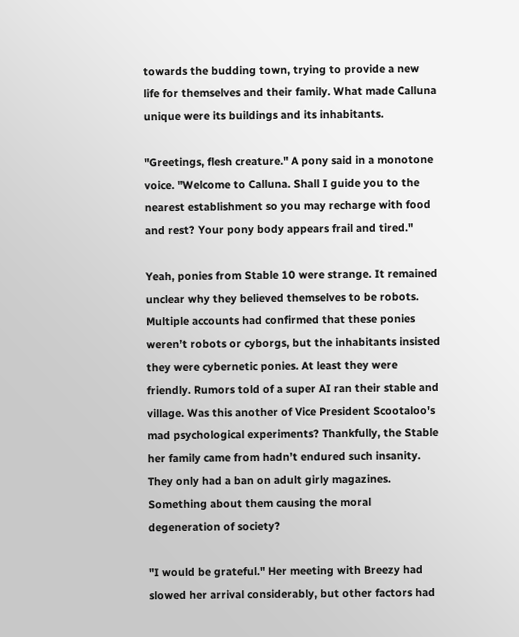towards the budding town, trying to provide a new life for themselves and their family. What made Calluna unique were its buildings and its inhabitants.

"Greetings, flesh creature." A pony said in a monotone voice. "Welcome to Calluna. Shall I guide you to the nearest establishment so you may recharge with food and rest? Your pony body appears frail and tired."

Yeah, ponies from Stable 10 were strange. It remained unclear why they believed themselves to be robots. Multiple accounts had confirmed that these ponies weren’t robots or cyborgs, but the inhabitants insisted they were cybernetic ponies. At least they were friendly. Rumors told of a super AI ran their stable and village. Was this another of Vice President Scootaloo's mad psychological experiments? Thankfully, the Stable her family came from hadn’t endured such insanity. They only had a ban on adult girly magazines. Something about them causing the moral degeneration of society?

"I would be grateful." Her meeting with Breezy had slowed her arrival considerably, but other factors had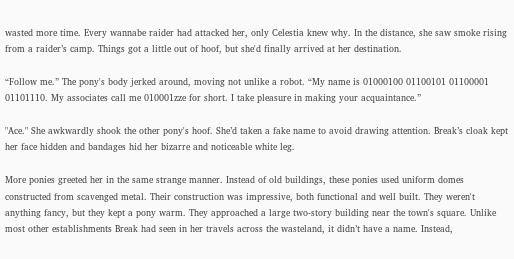wasted more time. Every wannabe raider had attacked her, only Celestia knew why. In the distance, she saw smoke rising from a raider’s camp. Things got a little out of hoof, but she'd finally arrived at her destination.

“Follow me.” The pony's body jerked around, moving not unlike a robot. “My name is 01000100 01100101 01100001 01101110. My associates call me 010001zze for short. I take pleasure in making your acquaintance.”

"Ace." She awkwardly shook the other pony's hoof. She’d taken a fake name to avoid drawing attention. Break’s cloak kept her face hidden and bandages hid her bizarre and noticeable white leg.

More ponies greeted her in the same strange manner. Instead of old buildings, these ponies used uniform domes constructed from scavenged metal. Their construction was impressive, both functional and well built. They weren't anything fancy, but they kept a pony warm. They approached a large two-story building near the town's square. Unlike most other establishments Break had seen in her travels across the wasteland, it didn’t have a name. Instead,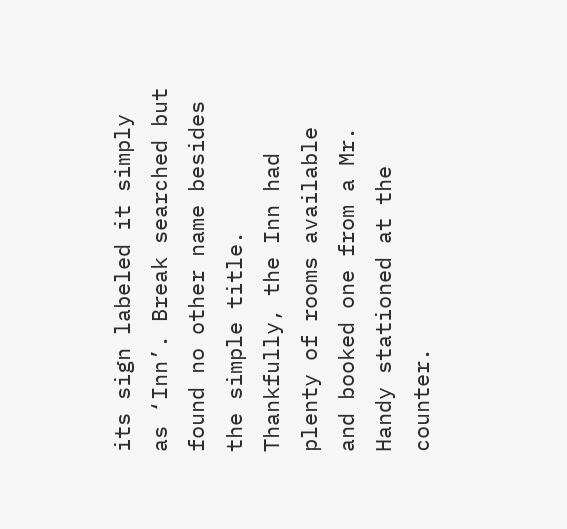its sign labeled it simply as ‘Inn’. Break searched but found no other name besides the simple title. Thankfully, the Inn had plenty of rooms available and booked one from a Mr. Handy stationed at the counter.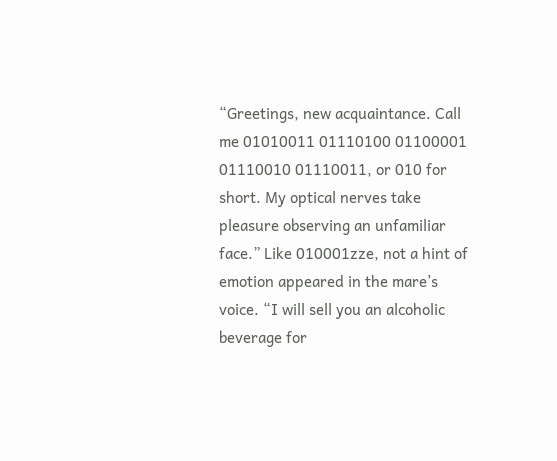“Greetings, new acquaintance. Call me 01010011 01110100 01100001 01110010 01110011, or 010 for short. My optical nerves take pleasure observing an unfamiliar face.” Like 010001zze, not a hint of emotion appeared in the mare’s voice. “I will sell you an alcoholic beverage for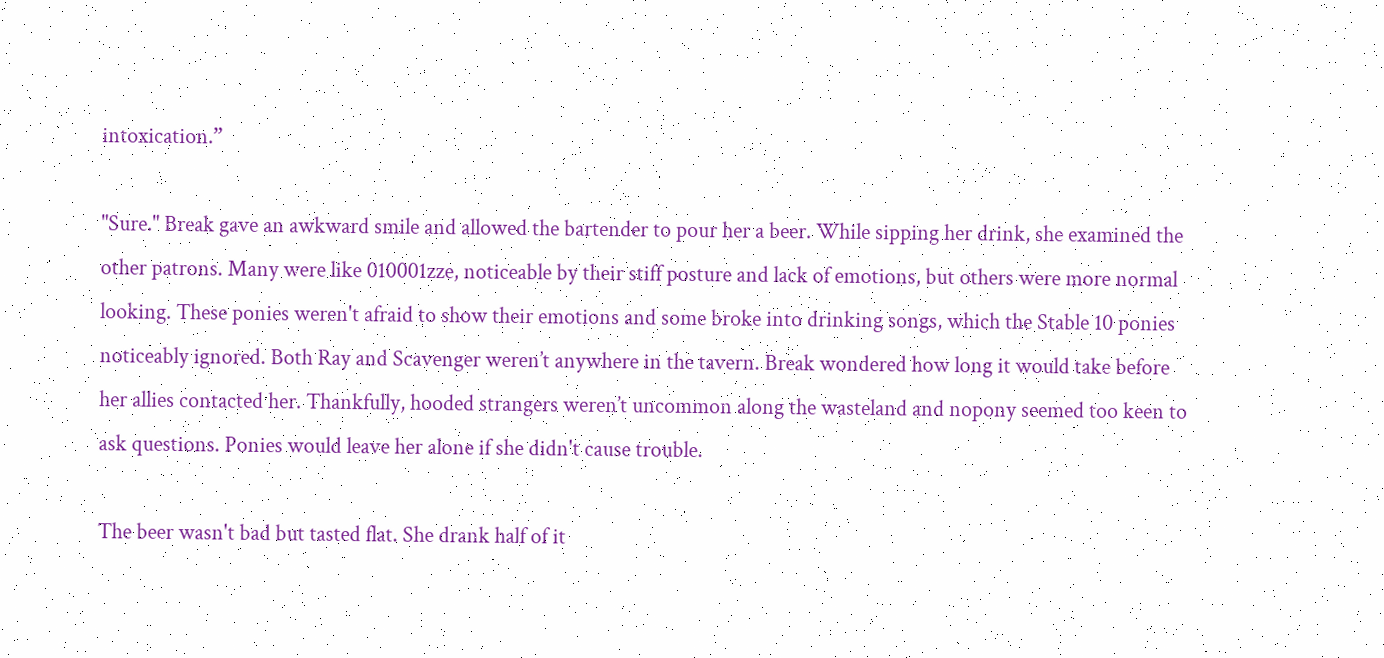intoxication.”

"Sure." Break gave an awkward smile and allowed the bartender to pour her a beer. While sipping her drink, she examined the other patrons. Many were like 010001zze, noticeable by their stiff posture and lack of emotions, but others were more normal looking. These ponies weren't afraid to show their emotions and some broke into drinking songs, which the Stable 10 ponies noticeably ignored. Both Ray and Scavenger weren’t anywhere in the tavern. Break wondered how long it would take before her allies contacted her. Thankfully, hooded strangers weren’t uncommon along the wasteland and nopony seemed too keen to ask questions. Ponies would leave her alone if she didn't cause trouble.

The beer wasn't bad but tasted flat. She drank half of it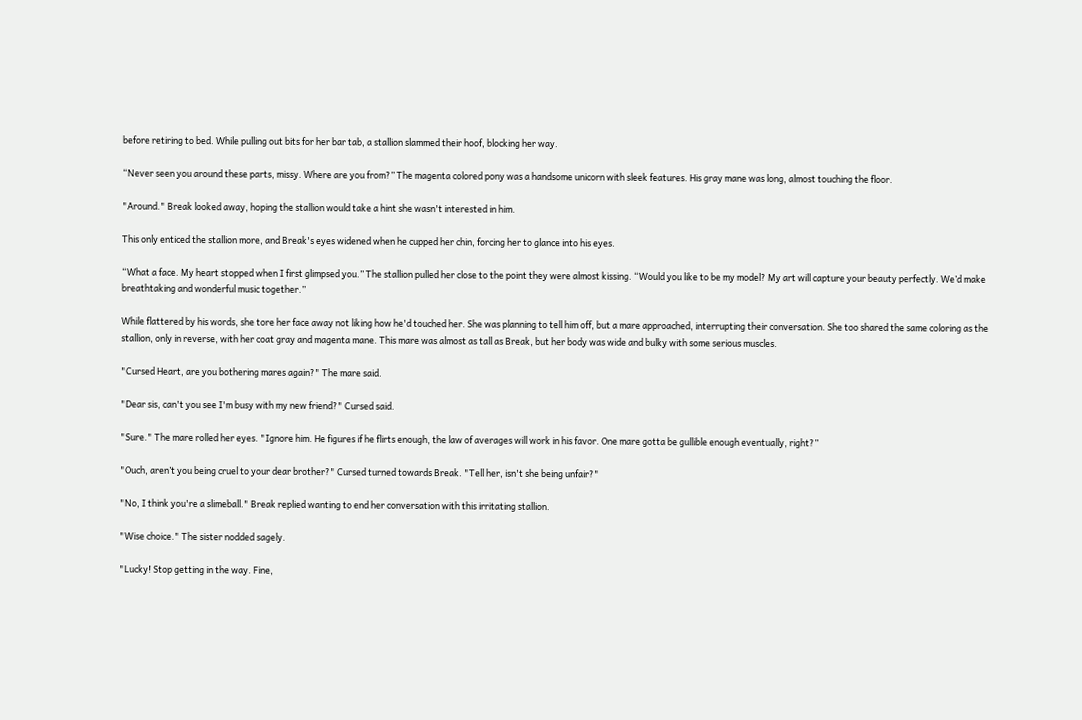before retiring to bed. While pulling out bits for her bar tab, a stallion slammed their hoof, blocking her way.

“Never seen you around these parts, missy. Where are you from?” The magenta colored pony was a handsome unicorn with sleek features. His gray mane was long, almost touching the floor.

"Around." Break looked away, hoping the stallion would take a hint she wasn't interested in him.

This only enticed the stallion more, and Break's eyes widened when he cupped her chin, forcing her to glance into his eyes.

“What a face. My heart stopped when I first glimpsed you.” The stallion pulled her close to the point they were almost kissing. “Would you like to be my model? My art will capture your beauty perfectly. We’d make breathtaking and wonderful music together.”

While flattered by his words, she tore her face away not liking how he'd touched her. She was planning to tell him off, but a mare approached, interrupting their conversation. She too shared the same coloring as the stallion, only in reverse, with her coat gray and magenta mane. This mare was almost as tall as Break, but her body was wide and bulky with some serious muscles.

"Cursed Heart, are you bothering mares again?" The mare said.

"Dear sis, can't you see I'm busy with my new friend?" Cursed said.

"Sure." The mare rolled her eyes. "Ignore him. He figures if he flirts enough, the law of averages will work in his favor. One mare gotta be gullible enough eventually, right?”

"Ouch, aren’t you being cruel to your dear brother?" Cursed turned towards Break. "Tell her, isn't she being unfair?"

"No, I think you're a slimeball." Break replied wanting to end her conversation with this irritating stallion.

"Wise choice." The sister nodded sagely.

"Lucky! Stop getting in the way. Fine,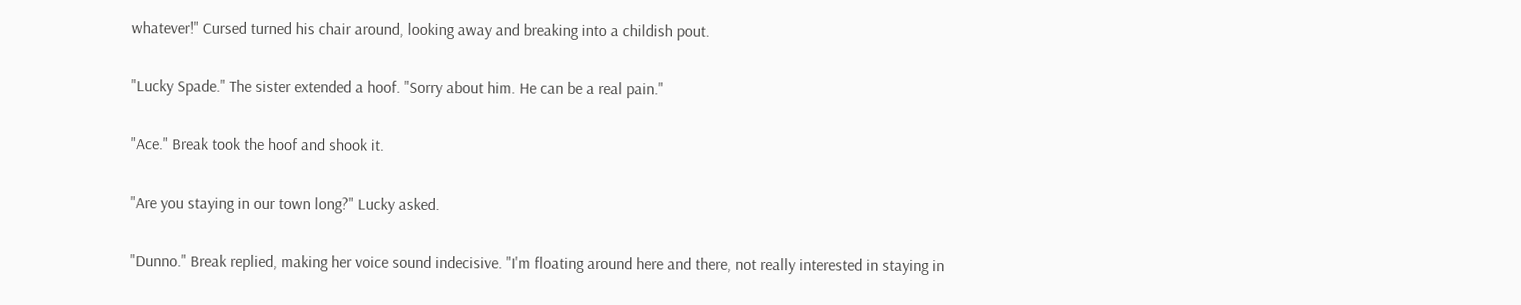whatever!" Cursed turned his chair around, looking away and breaking into a childish pout.

"Lucky Spade." The sister extended a hoof. "Sorry about him. He can be a real pain."

"Ace." Break took the hoof and shook it.

"Are you staying in our town long?" Lucky asked.

"Dunno." Break replied, making her voice sound indecisive. "I'm floating around here and there, not really interested in staying in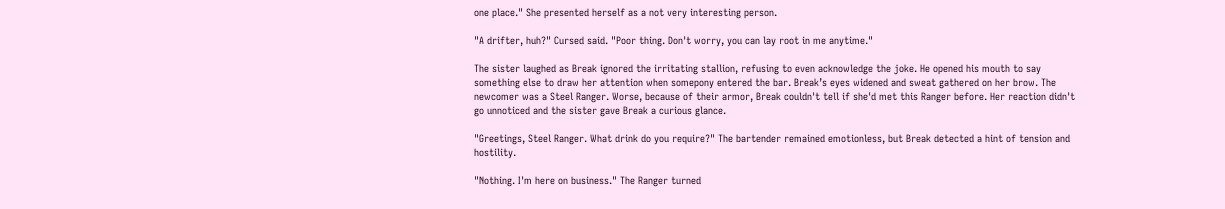one place." She presented herself as a not very interesting person.

"A drifter, huh?" Cursed said. "Poor thing. Don't worry, you can lay root in me anytime."

The sister laughed as Break ignored the irritating stallion, refusing to even acknowledge the joke. He opened his mouth to say something else to draw her attention when somepony entered the bar. Break’s eyes widened and sweat gathered on her brow. The newcomer was a Steel Ranger. Worse, because of their armor, Break couldn't tell if she'd met this Ranger before. Her reaction didn't go unnoticed and the sister gave Break a curious glance.

"Greetings, Steel Ranger. What drink do you require?" The bartender remained emotionless, but Break detected a hint of tension and hostility.

"Nothing. I'm here on business." The Ranger turned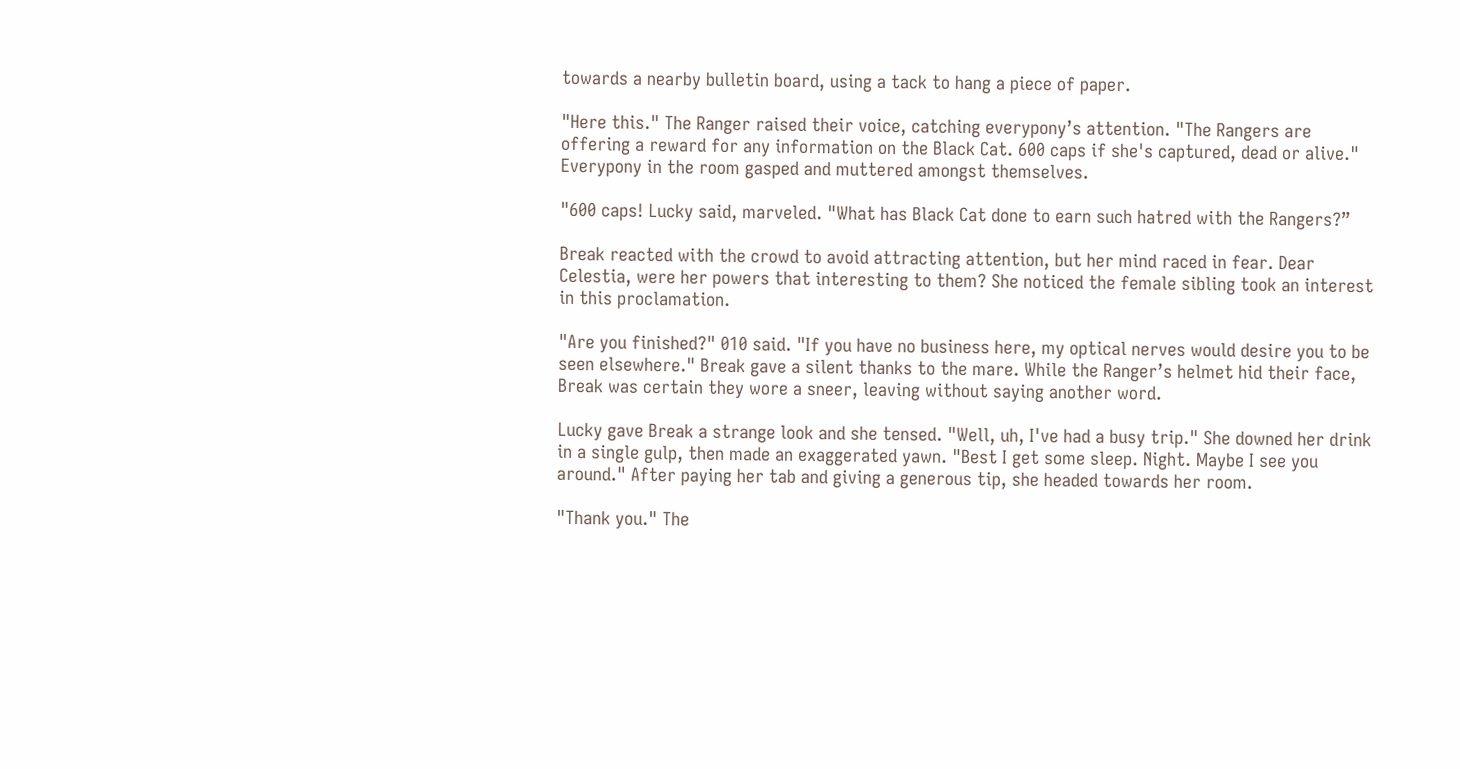towards a nearby bulletin board, using a tack to hang a piece of paper.

"Here this." The Ranger raised their voice, catching everypony’s attention. "The Rangers are offering a reward for any information on the Black Cat. 600 caps if she's captured, dead or alive." Everypony in the room gasped and muttered amongst themselves.

"600 caps! Lucky said, marveled. "What has Black Cat done to earn such hatred with the Rangers?”

Break reacted with the crowd to avoid attracting attention, but her mind raced in fear. Dear Celestia, were her powers that interesting to them? She noticed the female sibling took an interest in this proclamation.

"Are you finished?" 010 said. "If you have no business here, my optical nerves would desire you to be seen elsewhere." Break gave a silent thanks to the mare. While the Ranger’s helmet hid their face, Break was certain they wore a sneer, leaving without saying another word.

Lucky gave Break a strange look and she tensed. "Well, uh, I've had a busy trip." She downed her drink in a single gulp, then made an exaggerated yawn. "Best I get some sleep. Night. Maybe I see you around." After paying her tab and giving a generous tip, she headed towards her room.

"Thank you." The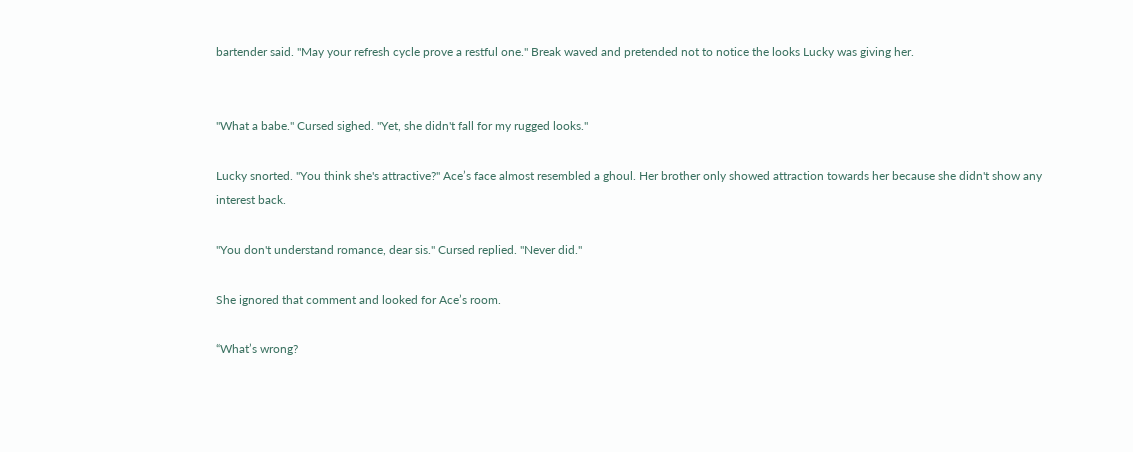bartender said. "May your refresh cycle prove a restful one." Break waved and pretended not to notice the looks Lucky was giving her.


"What a babe." Cursed sighed. "Yet, she didn't fall for my rugged looks."

Lucky snorted. "You think she's attractive?" Ace’s face almost resembled a ghoul. Her brother only showed attraction towards her because she didn't show any interest back.

"You don't understand romance, dear sis." Cursed replied. "Never did."

She ignored that comment and looked for Ace’s room.

“What’s wrong?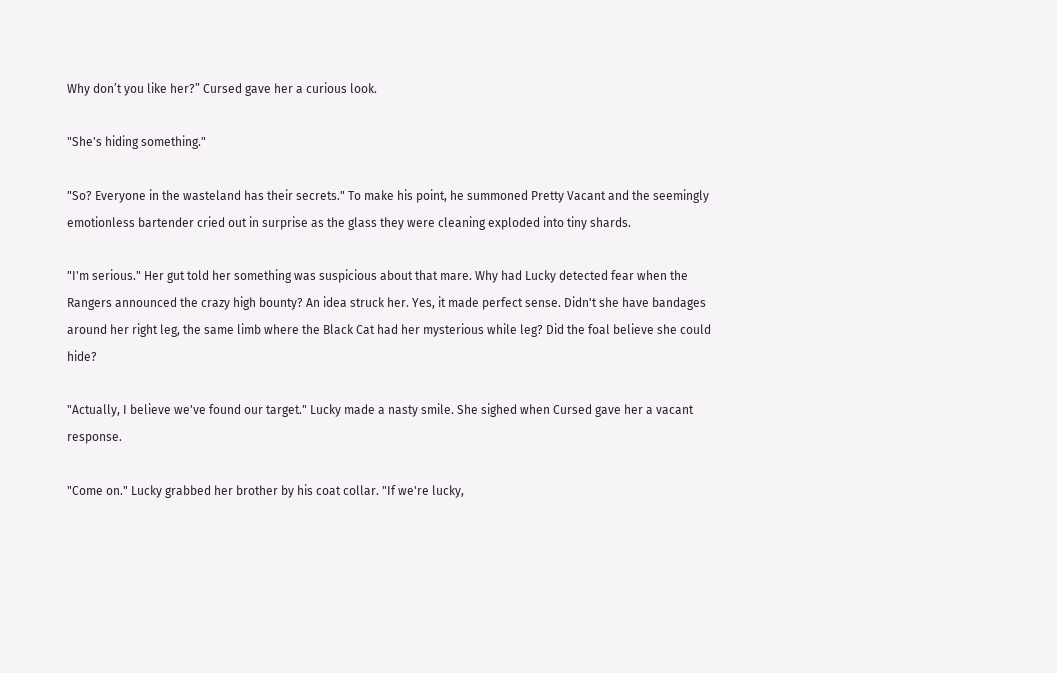Why don’t you like her?” Cursed gave her a curious look.

"She's hiding something."

"So? Everyone in the wasteland has their secrets." To make his point, he summoned Pretty Vacant and the seemingly emotionless bartender cried out in surprise as the glass they were cleaning exploded into tiny shards.

"I'm serious." Her gut told her something was suspicious about that mare. Why had Lucky detected fear when the Rangers announced the crazy high bounty? An idea struck her. Yes, it made perfect sense. Didn't she have bandages around her right leg, the same limb where the Black Cat had her mysterious while leg? Did the foal believe she could hide?

"Actually, I believe we've found our target." Lucky made a nasty smile. She sighed when Cursed gave her a vacant response.

"Come on." Lucky grabbed her brother by his coat collar. "If we're lucky,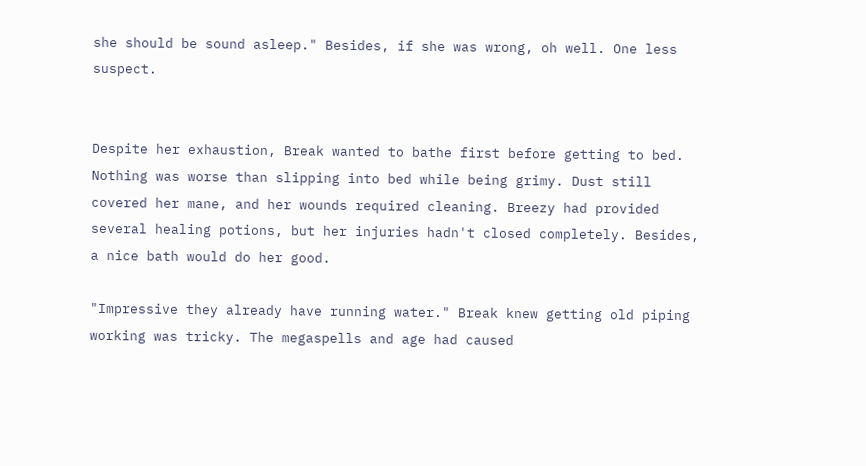she should be sound asleep." Besides, if she was wrong, oh well. One less suspect.


Despite her exhaustion, Break wanted to bathe first before getting to bed. Nothing was worse than slipping into bed while being grimy. Dust still covered her mane, and her wounds required cleaning. Breezy had provided several healing potions, but her injuries hadn't closed completely. Besides, a nice bath would do her good.

"Impressive they already have running water." Break knew getting old piping working was tricky. The megaspells and age had caused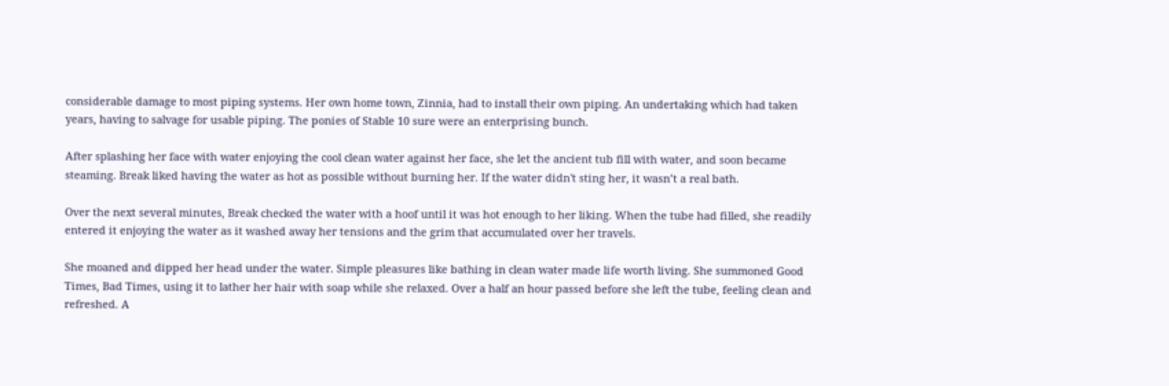considerable damage to most piping systems. Her own home town, Zinnia, had to install their own piping. An undertaking which had taken years, having to salvage for usable piping. The ponies of Stable 10 sure were an enterprising bunch.

After splashing her face with water enjoying the cool clean water against her face, she let the ancient tub fill with water, and soon became steaming. Break liked having the water as hot as possible without burning her. If the water didn't sting her, it wasn’t a real bath.

Over the next several minutes, Break checked the water with a hoof until it was hot enough to her liking. When the tube had filled, she readily entered it enjoying the water as it washed away her tensions and the grim that accumulated over her travels.

She moaned and dipped her head under the water. Simple pleasures like bathing in clean water made life worth living. She summoned Good Times, Bad Times, using it to lather her hair with soap while she relaxed. Over a half an hour passed before she left the tube, feeling clean and refreshed. A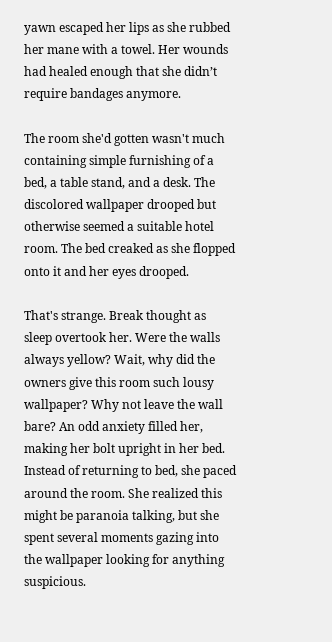yawn escaped her lips as she rubbed her mane with a towel. Her wounds had healed enough that she didn’t require bandages anymore.

The room she'd gotten wasn't much containing simple furnishing of a bed, a table stand, and a desk. The discolored wallpaper drooped but otherwise seemed a suitable hotel room. The bed creaked as she flopped onto it and her eyes drooped.

That's strange. Break thought as sleep overtook her. Were the walls always yellow? Wait, why did the owners give this room such lousy wallpaper? Why not leave the wall bare? An odd anxiety filled her, making her bolt upright in her bed. Instead of returning to bed, she paced around the room. She realized this might be paranoia talking, but she spent several moments gazing into the wallpaper looking for anything suspicious.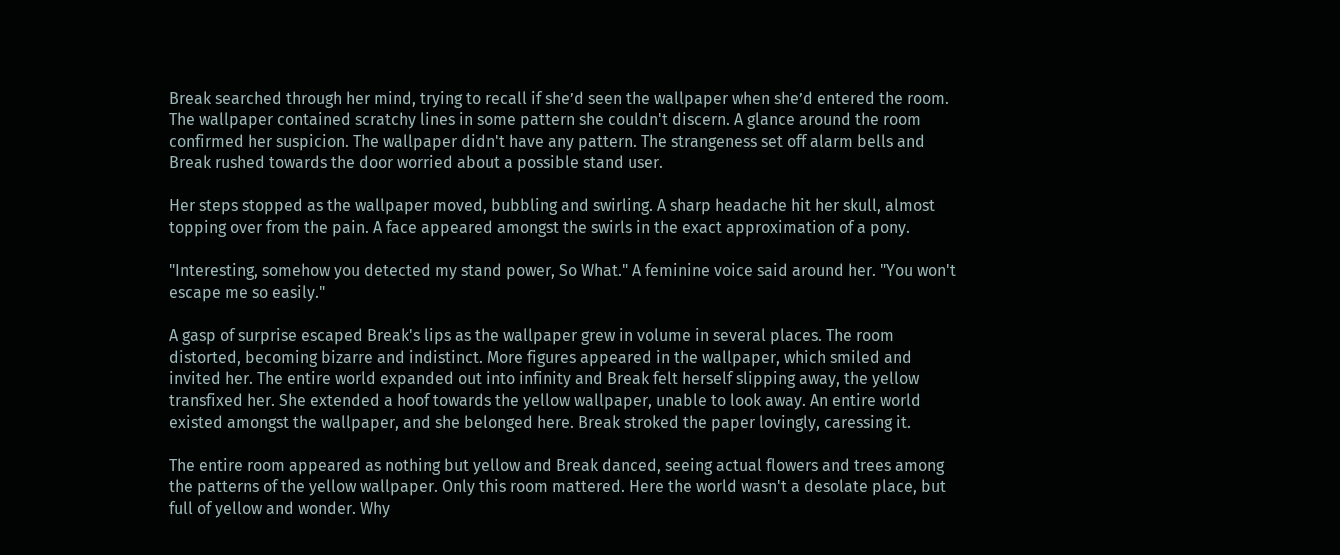Break searched through her mind, trying to recall if she’d seen the wallpaper when she’d entered the room. The wallpaper contained scratchy lines in some pattern she couldn't discern. A glance around the room confirmed her suspicion. The wallpaper didn't have any pattern. The strangeness set off alarm bells and Break rushed towards the door worried about a possible stand user.

Her steps stopped as the wallpaper moved, bubbling and swirling. A sharp headache hit her skull, almost topping over from the pain. A face appeared amongst the swirls in the exact approximation of a pony.

"Interesting, somehow you detected my stand power, So What." A feminine voice said around her. "You won't escape me so easily."

A gasp of surprise escaped Break's lips as the wallpaper grew in volume in several places. The room distorted, becoming bizarre and indistinct. More figures appeared in the wallpaper, which smiled and invited her. The entire world expanded out into infinity and Break felt herself slipping away, the yellow transfixed her. She extended a hoof towards the yellow wallpaper, unable to look away. An entire world existed amongst the wallpaper, and she belonged here. Break stroked the paper lovingly, caressing it.

The entire room appeared as nothing but yellow and Break danced, seeing actual flowers and trees among the patterns of the yellow wallpaper. Only this room mattered. Here the world wasn't a desolate place, but full of yellow and wonder. Why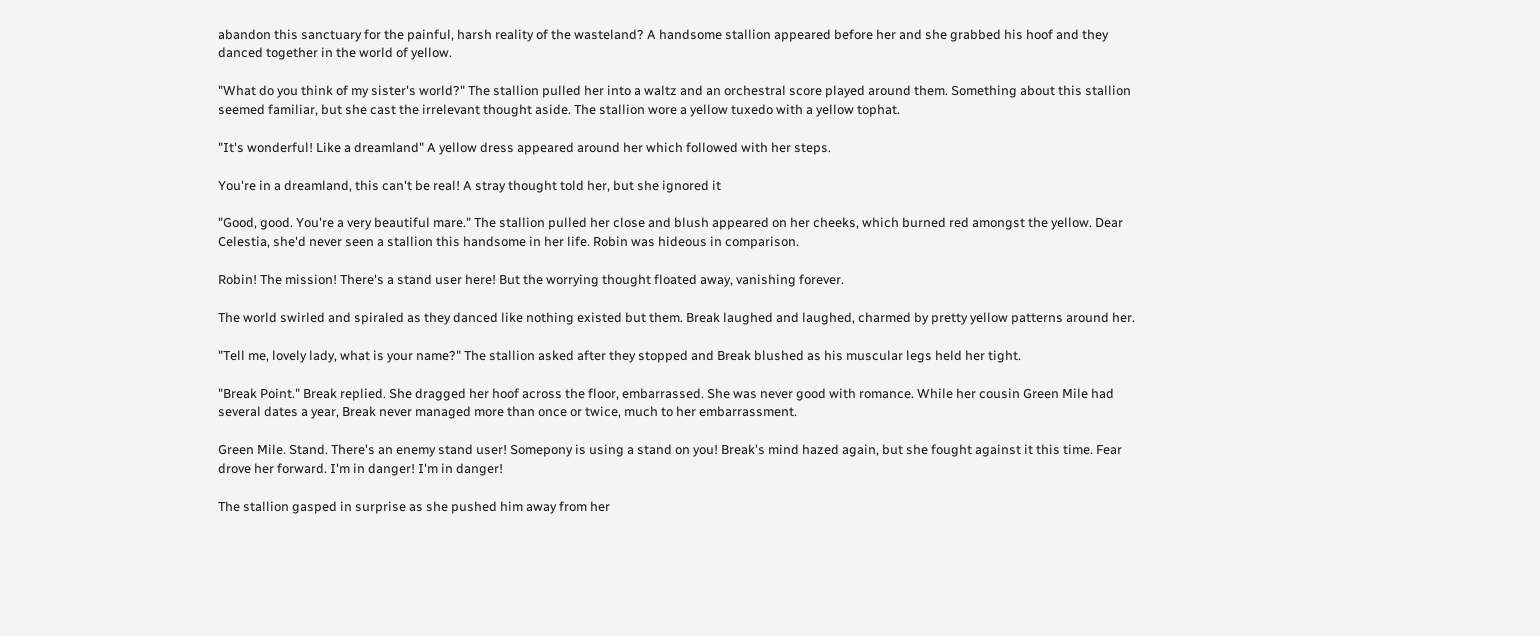abandon this sanctuary for the painful, harsh reality of the wasteland? A handsome stallion appeared before her and she grabbed his hoof and they danced together in the world of yellow.

"What do you think of my sister's world?" The stallion pulled her into a waltz and an orchestral score played around them. Something about this stallion seemed familiar, but she cast the irrelevant thought aside. The stallion wore a yellow tuxedo with a yellow tophat.

"It's wonderful! Like a dreamland" A yellow dress appeared around her which followed with her steps.

You're in a dreamland, this can't be real! A stray thought told her, but she ignored it

"Good, good. You're a very beautiful mare." The stallion pulled her close and blush appeared on her cheeks, which burned red amongst the yellow. Dear Celestia, she'd never seen a stallion this handsome in her life. Robin was hideous in comparison.

Robin! The mission! There's a stand user here! But the worrying thought floated away, vanishing forever.

The world swirled and spiraled as they danced like nothing existed but them. Break laughed and laughed, charmed by pretty yellow patterns around her.

"Tell me, lovely lady, what is your name?" The stallion asked after they stopped and Break blushed as his muscular legs held her tight.

"Break Point." Break replied. She dragged her hoof across the floor, embarrassed. She was never good with romance. While her cousin Green Mile had several dates a year, Break never managed more than once or twice, much to her embarrassment.

Green Mile. Stand. There's an enemy stand user! Somepony is using a stand on you! Break's mind hazed again, but she fought against it this time. Fear drove her forward. I'm in danger! I'm in danger!

The stallion gasped in surprise as she pushed him away from her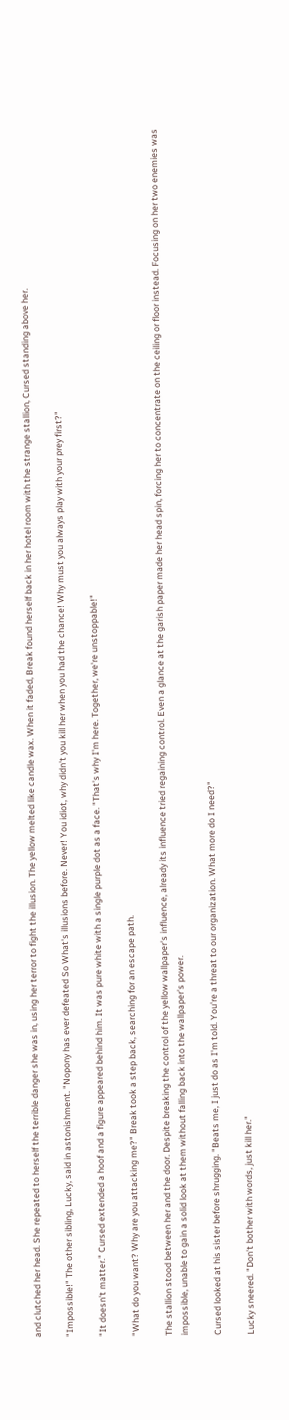and clutched her head. She repeated to herself the terrible danger she was in, using her terror to fight the illusion. The yellow melted like candle wax. When it faded, Break found herself back in her hotel room with the strange stallion, Cursed standing above her.

"Impossible!" The other sibling, Lucky, said in astonishment. "Nopony has ever defeated So What's illusions before. Never! You idiot, why didn't you kill her when you had the chance! Why must you always play with your prey first?"

"It doesn't matter." Cursed extended a hoof and a figure appeared behind him. It was pure white with a single purple dot as a face. "That's why I'm here. Together, we're unstoppable!"

"What do you want? Why are you attacking me?" Break took a step back, searching for an escape path.

The stallion stood between her and the door. Despite breaking the control of the yellow wallpaper's influence, already its influence tried regaining control. Even a glance at the garish paper made her head spin, forcing her to concentrate on the ceiling or floor instead. Focusing on her two enemies was impossible, unable to gain a solid look at them without falling back into the wallpaper's power.

Cursed looked at his sister before shrugging. "Beats me, I just do as I'm told. You're a threat to our organization. What more do I need?"

Lucky sneered. "Don't bother with words, just kill her."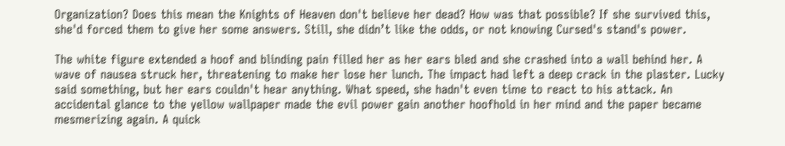Organization? Does this mean the Knights of Heaven don't believe her dead? How was that possible? If she survived this, she'd forced them to give her some answers. Still, she didn’t like the odds, or not knowing Cursed's stand's power.

The white figure extended a hoof and blinding pain filled her as her ears bled and she crashed into a wall behind her. A wave of nausea struck her, threatening to make her lose her lunch. The impact had left a deep crack in the plaster. Lucky said something, but her ears couldn't hear anything. What speed, she hadn't even time to react to his attack. An accidental glance to the yellow wallpaper made the evil power gain another hoofhold in her mind and the paper became mesmerizing again. A quick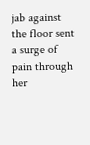jab against the floor sent a surge of pain through her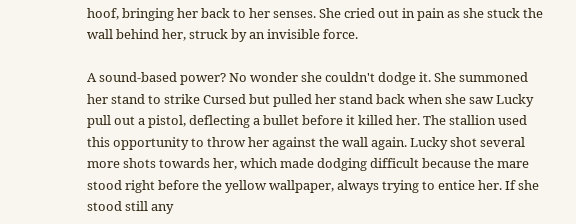hoof, bringing her back to her senses. She cried out in pain as she stuck the wall behind her, struck by an invisible force.

A sound-based power? No wonder she couldn't dodge it. She summoned her stand to strike Cursed but pulled her stand back when she saw Lucky pull out a pistol, deflecting a bullet before it killed her. The stallion used this opportunity to throw her against the wall again. Lucky shot several more shots towards her, which made dodging difficult because the mare stood right before the yellow wallpaper, always trying to entice her. If she stood still any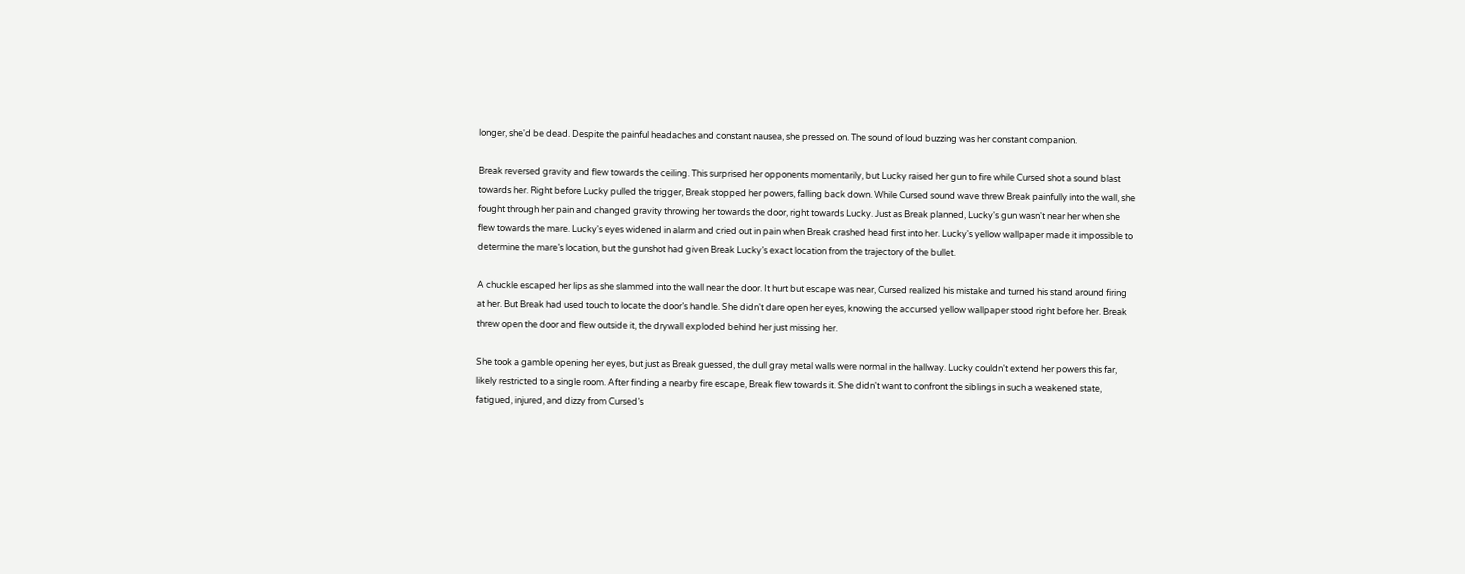longer, she'd be dead. Despite the painful headaches and constant nausea, she pressed on. The sound of loud buzzing was her constant companion.

Break reversed gravity and flew towards the ceiling. This surprised her opponents momentarily, but Lucky raised her gun to fire while Cursed shot a sound blast towards her. Right before Lucky pulled the trigger, Break stopped her powers, falling back down. While Cursed sound wave threw Break painfully into the wall, she fought through her pain and changed gravity throwing her towards the door, right towards Lucky. Just as Break planned, Lucky's gun wasn't near her when she flew towards the mare. Lucky's eyes widened in alarm and cried out in pain when Break crashed head first into her. Lucky's yellow wallpaper made it impossible to determine the mare’s location, but the gunshot had given Break Lucky’s exact location from the trajectory of the bullet.

A chuckle escaped her lips as she slammed into the wall near the door. It hurt but escape was near, Cursed realized his mistake and turned his stand around firing at her. But Break had used touch to locate the door’s handle. She didn't dare open her eyes, knowing the accursed yellow wallpaper stood right before her. Break threw open the door and flew outside it, the drywall exploded behind her just missing her.

She took a gamble opening her eyes, but just as Break guessed, the dull gray metal walls were normal in the hallway. Lucky couldn't extend her powers this far, likely restricted to a single room. After finding a nearby fire escape, Break flew towards it. She didn't want to confront the siblings in such a weakened state, fatigued, injured, and dizzy from Cursed’s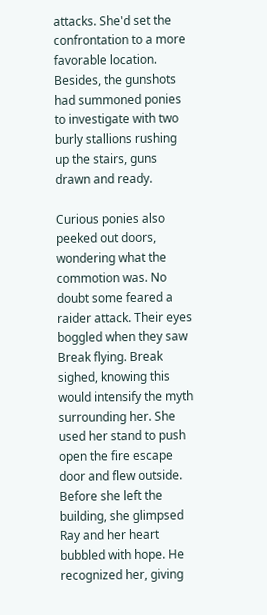attacks. She'd set the confrontation to a more favorable location. Besides, the gunshots had summoned ponies to investigate with two burly stallions rushing up the stairs, guns drawn and ready.

Curious ponies also peeked out doors, wondering what the commotion was. No doubt some feared a raider attack. Their eyes boggled when they saw Break flying. Break sighed, knowing this would intensify the myth surrounding her. She used her stand to push open the fire escape door and flew outside. Before she left the building, she glimpsed Ray and her heart bubbled with hope. He recognized her, giving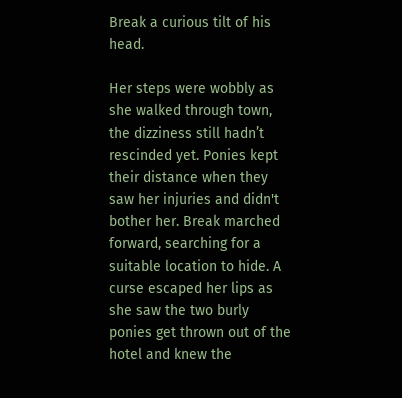Break a curious tilt of his head.

Her steps were wobbly as she walked through town, the dizziness still hadn’t rescinded yet. Ponies kept their distance when they saw her injuries and didn't bother her. Break marched forward, searching for a suitable location to hide. A curse escaped her lips as she saw the two burly ponies get thrown out of the hotel and knew the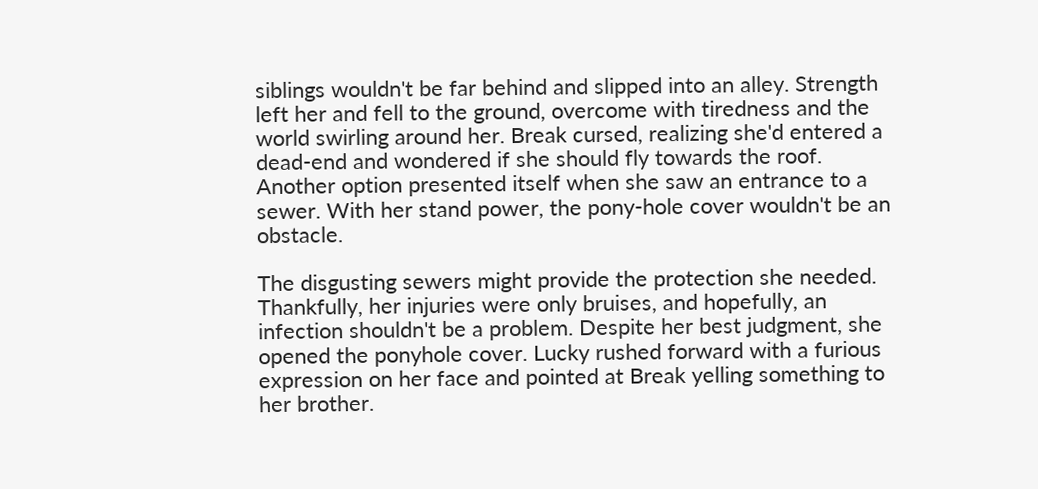siblings wouldn't be far behind and slipped into an alley. Strength left her and fell to the ground, overcome with tiredness and the world swirling around her. Break cursed, realizing she'd entered a dead-end and wondered if she should fly towards the roof. Another option presented itself when she saw an entrance to a sewer. With her stand power, the pony-hole cover wouldn't be an obstacle.

The disgusting sewers might provide the protection she needed. Thankfully, her injuries were only bruises, and hopefully, an infection shouldn't be a problem. Despite her best judgment, she opened the ponyhole cover. Lucky rushed forward with a furious expression on her face and pointed at Break yelling something to her brother.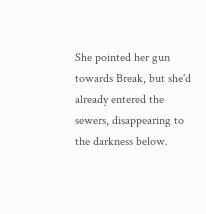She pointed her gun towards Break, but she'd already entered the sewers, disappearing to the darkness below.